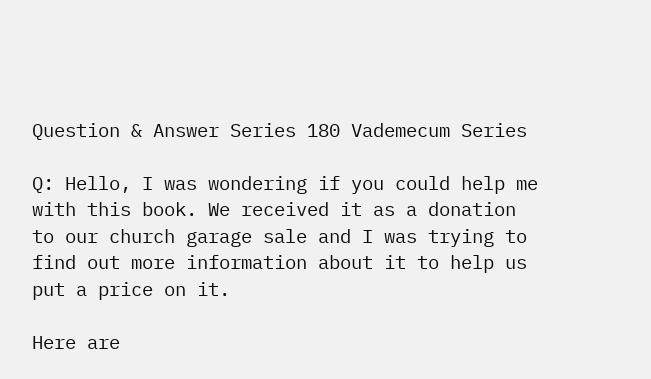Question & Answer Series 180 Vademecum Series

Q: Hello, I was wondering if you could help me with this book. We received it as a donation to our church garage sale and I was trying to find out more information about it to help us put a price on it.

Here are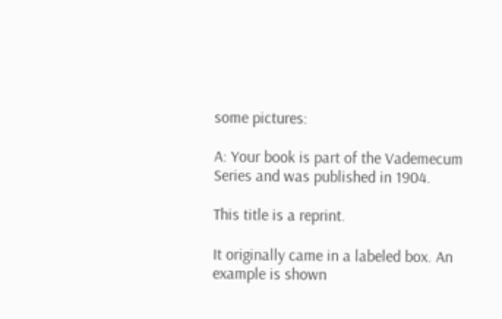some pictures:

A: Your book is part of the Vademecum Series and was published in 1904.

This title is a reprint.

It originally came in a labeled box. An example is shown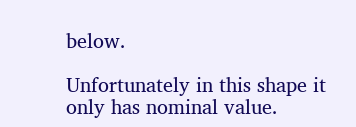below.

Unfortunately in this shape it only has nominal value.